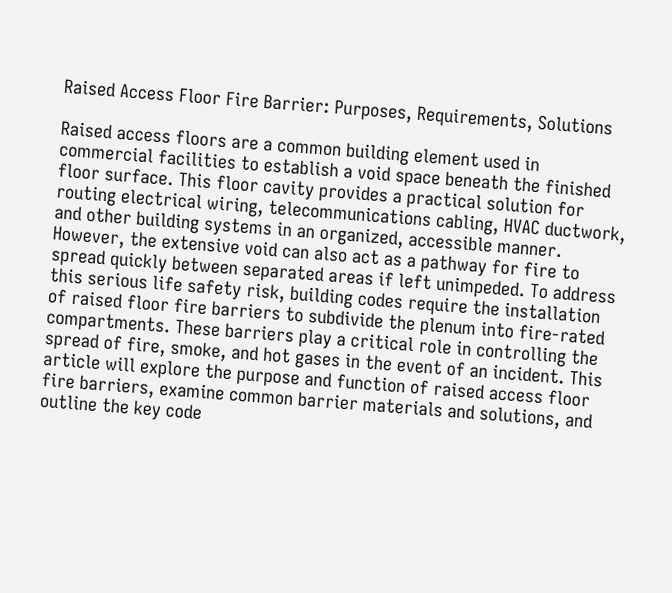Raised Access Floor Fire Barrier: Purposes, Requirements, Solutions

Raised access floors are a common building element used in commercial facilities to establish a void space beneath the finished floor surface. This floor cavity provides a practical solution for routing electrical wiring, telecommunications cabling, HVAC ductwork, and other building systems in an organized, accessible manner. However, the extensive void can also act as a pathway for fire to spread quickly between separated areas if left unimpeded. To address this serious life safety risk, building codes require the installation of raised floor fire barriers to subdivide the plenum into fire-rated compartments. These barriers play a critical role in controlling the spread of fire, smoke, and hot gases in the event of an incident. This article will explore the purpose and function of raised access floor fire barriers, examine common barrier materials and solutions, and outline the key code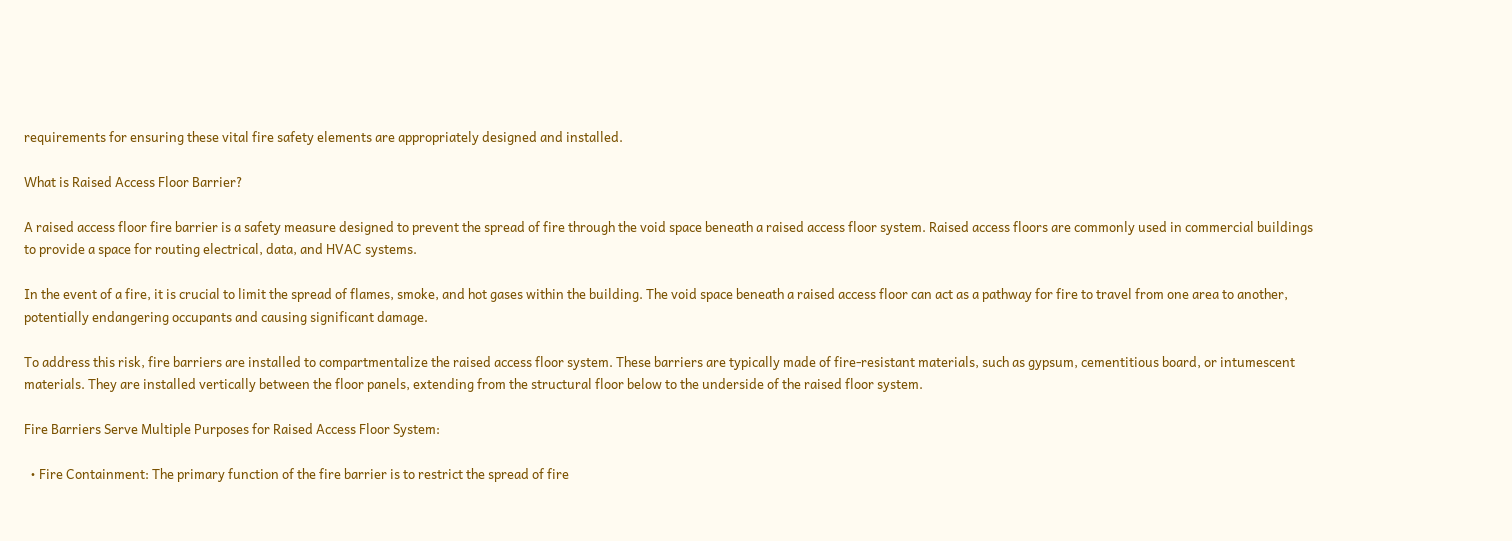requirements for ensuring these vital fire safety elements are appropriately designed and installed.

What is Raised Access Floor Barrier?

A raised access floor fire barrier is a safety measure designed to prevent the spread of fire through the void space beneath a raised access floor system. Raised access floors are commonly used in commercial buildings to provide a space for routing electrical, data, and HVAC systems.

In the event of a fire, it is crucial to limit the spread of flames, smoke, and hot gases within the building. The void space beneath a raised access floor can act as a pathway for fire to travel from one area to another, potentially endangering occupants and causing significant damage.

To address this risk, fire barriers are installed to compartmentalize the raised access floor system. These barriers are typically made of fire-resistant materials, such as gypsum, cementitious board, or intumescent materials. They are installed vertically between the floor panels, extending from the structural floor below to the underside of the raised floor system.

Fire Barriers Serve Multiple Purposes for Raised Access Floor System:

  • Fire Containment: The primary function of the fire barrier is to restrict the spread of fire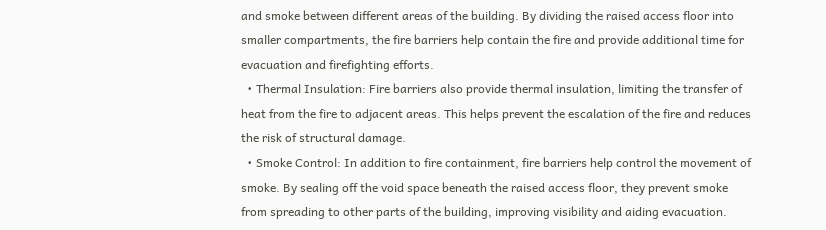and smoke between different areas of the building. By dividing the raised access floor into smaller compartments, the fire barriers help contain the fire and provide additional time for evacuation and firefighting efforts.
  • Thermal Insulation: Fire barriers also provide thermal insulation, limiting the transfer of heat from the fire to adjacent areas. This helps prevent the escalation of the fire and reduces the risk of structural damage.
  • Smoke Control: In addition to fire containment, fire barriers help control the movement of smoke. By sealing off the void space beneath the raised access floor, they prevent smoke from spreading to other parts of the building, improving visibility and aiding evacuation.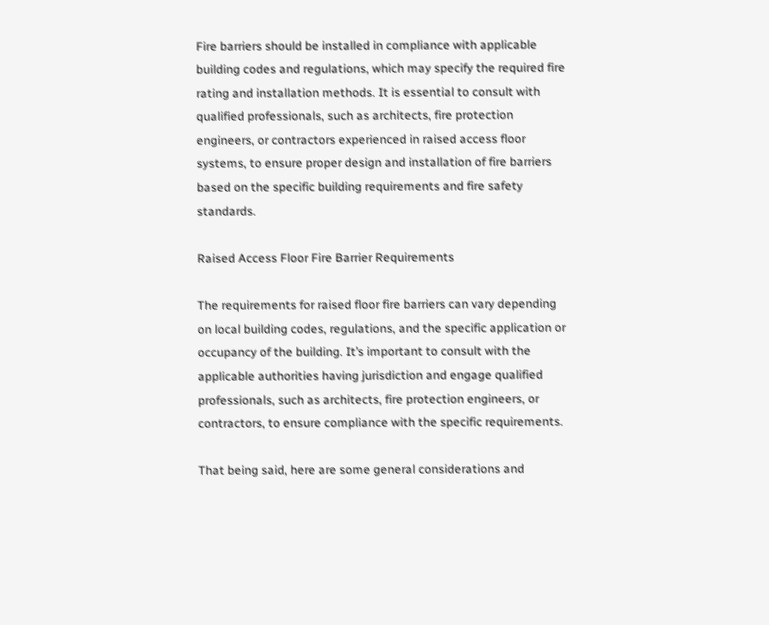Fire barriers should be installed in compliance with applicable building codes and regulations, which may specify the required fire rating and installation methods. It is essential to consult with qualified professionals, such as architects, fire protection engineers, or contractors experienced in raised access floor systems, to ensure proper design and installation of fire barriers based on the specific building requirements and fire safety standards.

Raised Access Floor Fire Barrier Requirements

The requirements for raised floor fire barriers can vary depending on local building codes, regulations, and the specific application or occupancy of the building. It’s important to consult with the applicable authorities having jurisdiction and engage qualified professionals, such as architects, fire protection engineers, or contractors, to ensure compliance with the specific requirements.

That being said, here are some general considerations and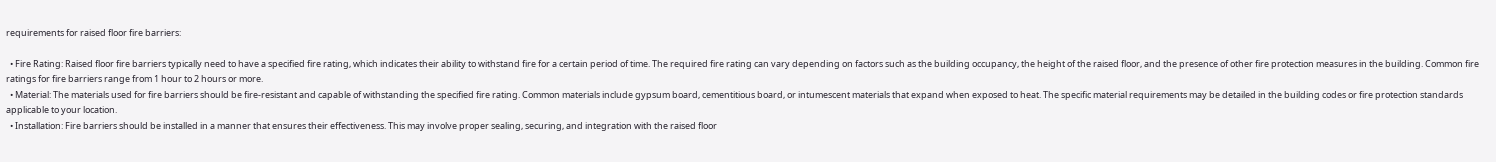requirements for raised floor fire barriers:

  • Fire Rating: Raised floor fire barriers typically need to have a specified fire rating, which indicates their ability to withstand fire for a certain period of time. The required fire rating can vary depending on factors such as the building occupancy, the height of the raised floor, and the presence of other fire protection measures in the building. Common fire ratings for fire barriers range from 1 hour to 2 hours or more.
  • Material: The materials used for fire barriers should be fire-resistant and capable of withstanding the specified fire rating. Common materials include gypsum board, cementitious board, or intumescent materials that expand when exposed to heat. The specific material requirements may be detailed in the building codes or fire protection standards applicable to your location.
  • Installation: Fire barriers should be installed in a manner that ensures their effectiveness. This may involve proper sealing, securing, and integration with the raised floor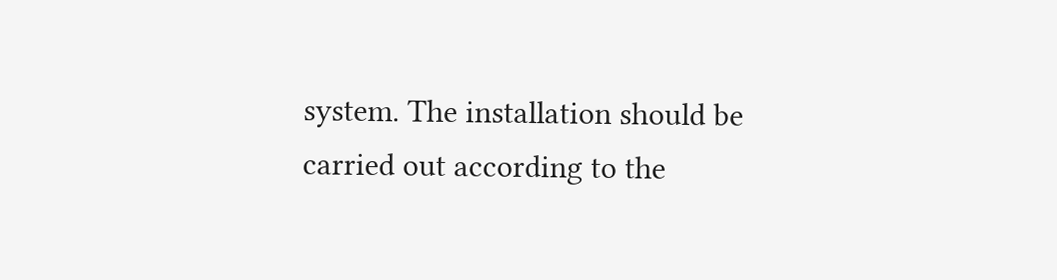system. The installation should be carried out according to the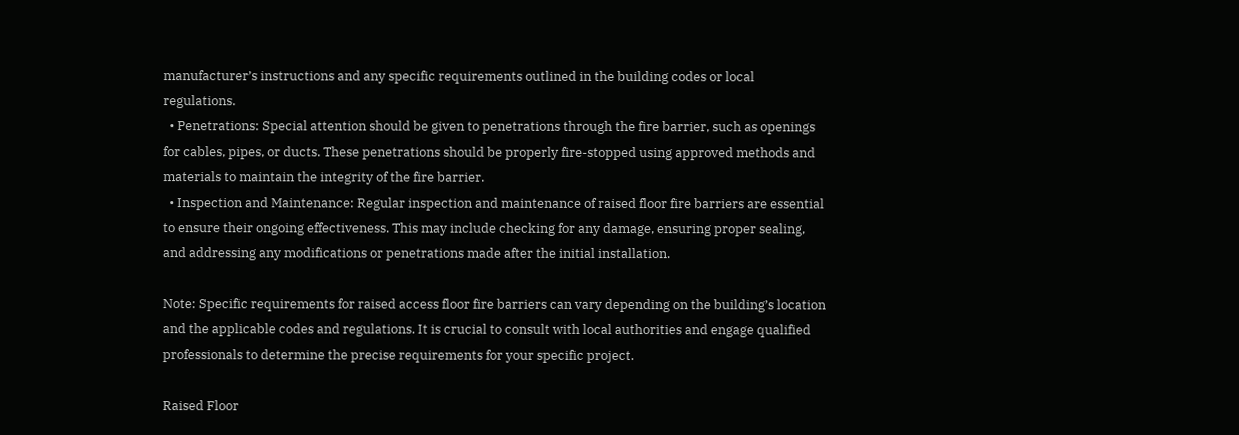manufacturer’s instructions and any specific requirements outlined in the building codes or local regulations.
  • Penetrations: Special attention should be given to penetrations through the fire barrier, such as openings for cables, pipes, or ducts. These penetrations should be properly fire-stopped using approved methods and materials to maintain the integrity of the fire barrier.
  • Inspection and Maintenance: Regular inspection and maintenance of raised floor fire barriers are essential to ensure their ongoing effectiveness. This may include checking for any damage, ensuring proper sealing, and addressing any modifications or penetrations made after the initial installation.

Note: Specific requirements for raised access floor fire barriers can vary depending on the building’s location and the applicable codes and regulations. It is crucial to consult with local authorities and engage qualified professionals to determine the precise requirements for your specific project.

Raised Floor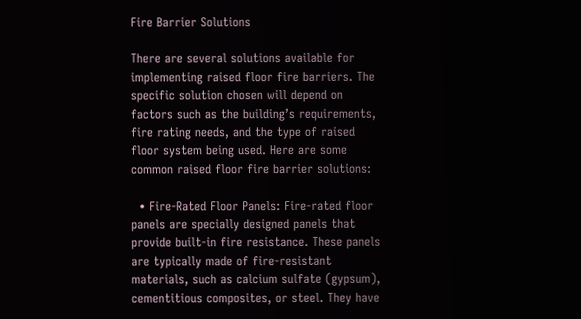Fire Barrier Solutions

There are several solutions available for implementing raised floor fire barriers. The specific solution chosen will depend on factors such as the building’s requirements, fire rating needs, and the type of raised floor system being used. Here are some common raised floor fire barrier solutions:

  • Fire-Rated Floor Panels: Fire-rated floor panels are specially designed panels that provide built-in fire resistance. These panels are typically made of fire-resistant materials, such as calcium sulfate (gypsum), cementitious composites, or steel. They have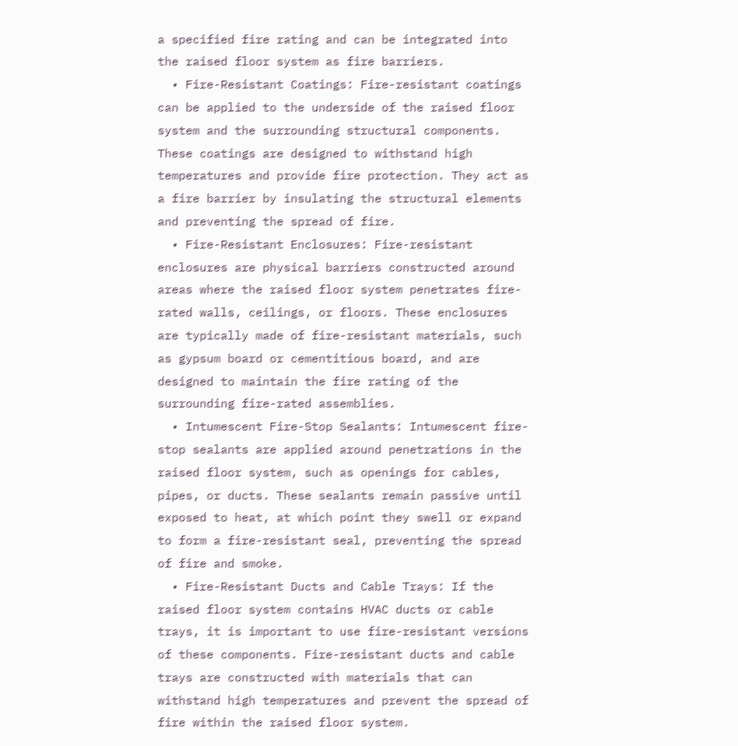a specified fire rating and can be integrated into the raised floor system as fire barriers.
  • Fire-Resistant Coatings: Fire-resistant coatings can be applied to the underside of the raised floor system and the surrounding structural components. These coatings are designed to withstand high temperatures and provide fire protection. They act as a fire barrier by insulating the structural elements and preventing the spread of fire.
  • Fire-Resistant Enclosures: Fire-resistant enclosures are physical barriers constructed around areas where the raised floor system penetrates fire-rated walls, ceilings, or floors. These enclosures are typically made of fire-resistant materials, such as gypsum board or cementitious board, and are designed to maintain the fire rating of the surrounding fire-rated assemblies.
  • Intumescent Fire-Stop Sealants: Intumescent fire-stop sealants are applied around penetrations in the raised floor system, such as openings for cables, pipes, or ducts. These sealants remain passive until exposed to heat, at which point they swell or expand to form a fire-resistant seal, preventing the spread of fire and smoke.
  • Fire-Resistant Ducts and Cable Trays: If the raised floor system contains HVAC ducts or cable trays, it is important to use fire-resistant versions of these components. Fire-resistant ducts and cable trays are constructed with materials that can withstand high temperatures and prevent the spread of fire within the raised floor system.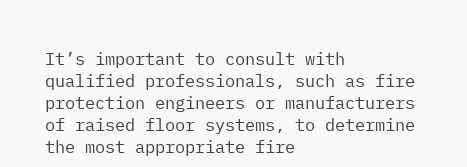It’s important to consult with qualified professionals, such as fire protection engineers or manufacturers of raised floor systems, to determine the most appropriate fire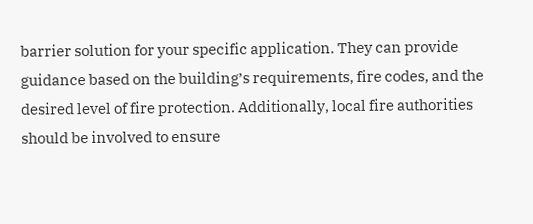barrier solution for your specific application. They can provide guidance based on the building’s requirements, fire codes, and the desired level of fire protection. Additionally, local fire authorities should be involved to ensure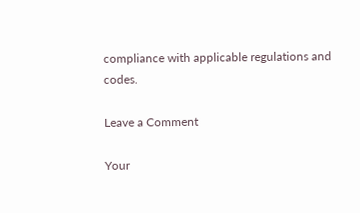compliance with applicable regulations and codes.

Leave a Comment

Your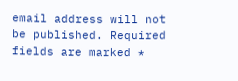email address will not be published. Required fields are marked *